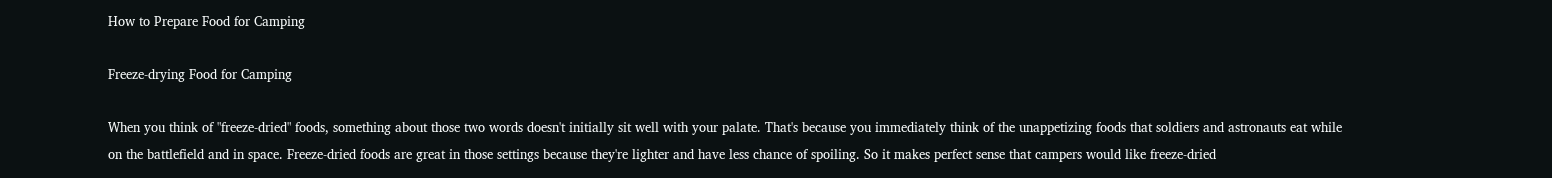How to Prepare Food for Camping

Freeze-drying Food for Camping

When you think of "freeze-dried" foods, something about those two words doesn't initially sit well with your palate. That's because you immediately think of the unappetizing foods that soldiers and astronauts eat while on the battlefield and in space. Freeze-dried foods are great in those settings because they're lighter and have less chance of spoiling. So it makes perfect sense that campers would like freeze-dried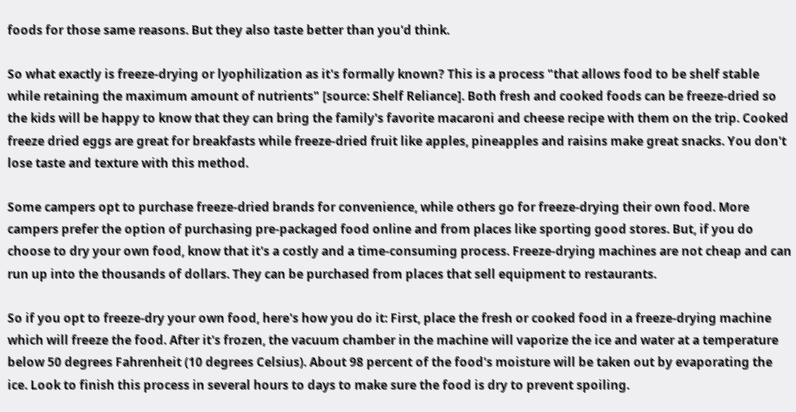foods for those same reasons. But they also taste better than you'd think.

So what exactly is freeze-drying or lyophilization as it's formally known? This is a process "that allows food to be shelf stable while retaining the maximum amount of nutrients" [source: Shelf Reliance]. Both fresh and cooked foods can be freeze-dried so the kids will be happy to know that they can bring the family's favorite macaroni and cheese recipe with them on the trip. Cooked freeze dried eggs are great for breakfasts while freeze-dried fruit like apples, pineapples and raisins make great snacks. You don't lose taste and texture with this method.

Some campers opt to purchase freeze-dried brands for convenience, while others go for freeze-drying their own food. More campers prefer the option of purchasing pre-packaged food online and from places like sporting good stores. But, if you do choose to dry your own food, know that it's a costly and a time-consuming process. Freeze-drying machines are not cheap and can run up into the thousands of dollars. They can be purchased from places that sell equipment to restaurants.

So if you opt to freeze-dry your own food, here's how you do it: First, place the fresh or cooked food in a freeze-drying machine which will freeze the food. After it's frozen, the vacuum chamber in the machine will vaporize the ice and water at a temperature below 50 degrees Fahrenheit (10 degrees Celsius). About 98 percent of the food's moisture will be taken out by evaporating the ice. Look to finish this process in several hours to days to make sure the food is dry to prevent spoiling.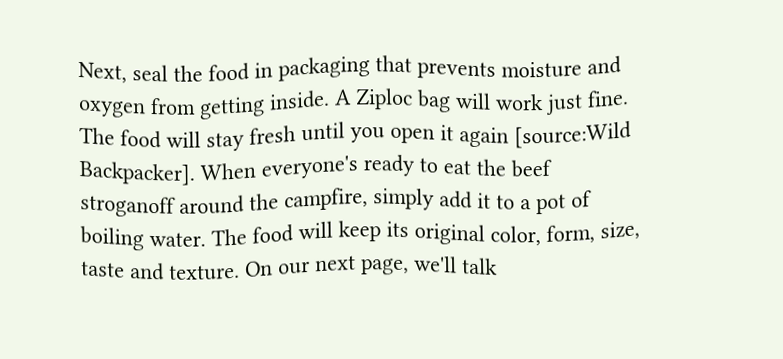Next, seal the food in packaging that prevents moisture and oxygen from getting inside. A Ziploc bag will work just fine. The food will stay fresh until you open it again [source:Wild Backpacker]. When everyone's ready to eat the beef stroganoff around the campfire, simply add it to a pot of boiling water. The food will keep its original color, form, size, taste and texture. On our next page, we'll talk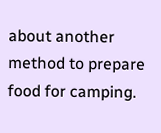about another method to prepare food for camping.